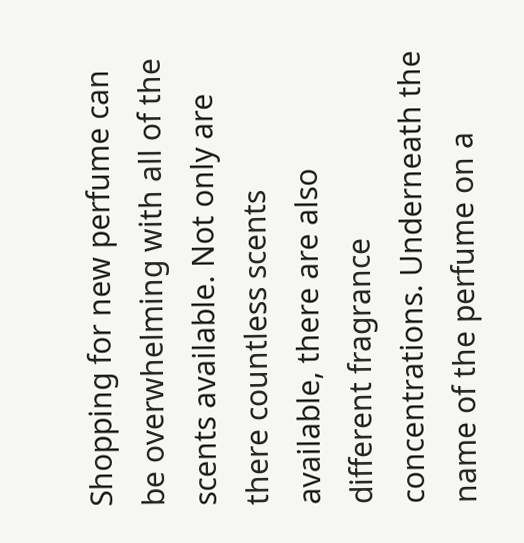Shopping for new perfume can be overwhelming with all of the scents available. Not only are there countless scents available, there are also different fragrance concentrations. Underneath the name of the perfume on a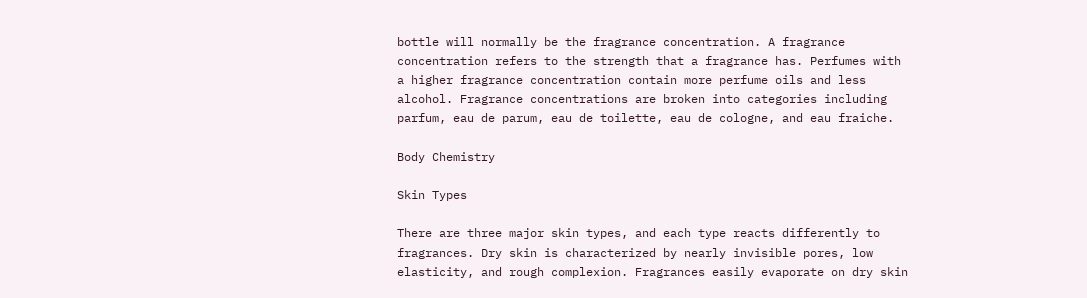bottle will normally be the fragrance concentration. A fragrance concentration refers to the strength that a fragrance has. Perfumes with a higher fragrance concentration contain more perfume oils and less alcohol. Fragrance concentrations are broken into categories including parfum, eau de parum, eau de toilette, eau de cologne, and eau fraiche.

Body Chemistry

Skin Types

There are three major skin types, and each type reacts differently to fragrances. Dry skin is characterized by nearly invisible pores, low elasticity, and rough complexion. Fragrances easily evaporate on dry skin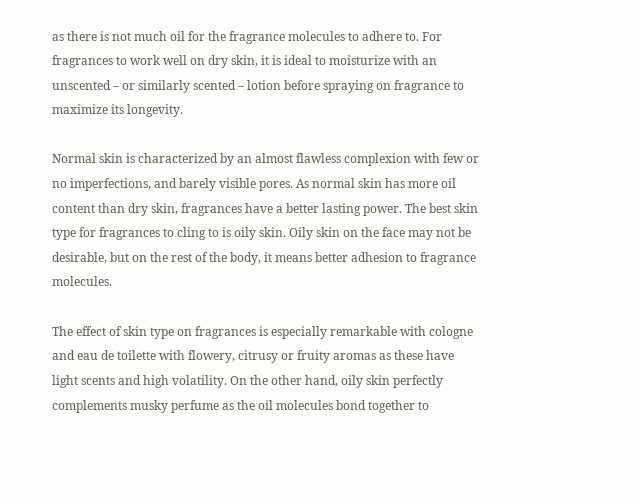as there is not much oil for the fragrance molecules to adhere to. For fragrances to work well on dry skin, it is ideal to moisturize with an unscented – or similarly scented – lotion before spraying on fragrance to maximize its longevity.

Normal skin is characterized by an almost flawless complexion with few or no imperfections, and barely visible pores. As normal skin has more oil content than dry skin, fragrances have a better lasting power. The best skin type for fragrances to cling to is oily skin. Oily skin on the face may not be desirable, but on the rest of the body, it means better adhesion to fragrance molecules.

The effect of skin type on fragrances is especially remarkable with cologne and eau de toilette with flowery, citrusy or fruity aromas as these have light scents and high volatility. On the other hand, oily skin perfectly complements musky perfume as the oil molecules bond together to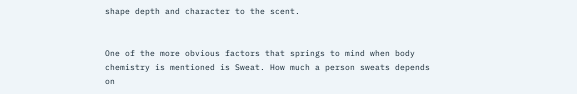shape depth and character to the scent.


One of the more obvious factors that springs to mind when body chemistry is mentioned is Sweat. How much a person sweats depends on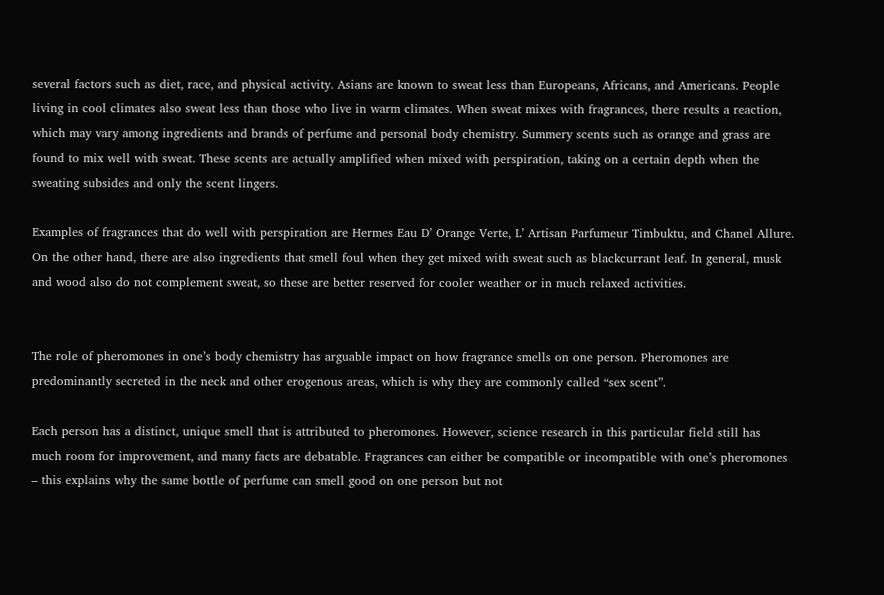several factors such as diet, race, and physical activity. Asians are known to sweat less than Europeans, Africans, and Americans. People living in cool climates also sweat less than those who live in warm climates. When sweat mixes with fragrances, there results a reaction, which may vary among ingredients and brands of perfume and personal body chemistry. Summery scents such as orange and grass are found to mix well with sweat. These scents are actually amplified when mixed with perspiration, taking on a certain depth when the sweating subsides and only the scent lingers.

Examples of fragrances that do well with perspiration are Hermes Eau D’ Orange Verte, L’ Artisan Parfumeur Timbuktu, and Chanel Allure. On the other hand, there are also ingredients that smell foul when they get mixed with sweat such as blackcurrant leaf. In general, musk and wood also do not complement sweat, so these are better reserved for cooler weather or in much relaxed activities.


The role of pheromones in one’s body chemistry has arguable impact on how fragrance smells on one person. Pheromones are predominantly secreted in the neck and other erogenous areas, which is why they are commonly called “sex scent”.

Each person has a distinct, unique smell that is attributed to pheromones. However, science research in this particular field still has much room for improvement, and many facts are debatable. Fragrances can either be compatible or incompatible with one’s pheromones – this explains why the same bottle of perfume can smell good on one person but not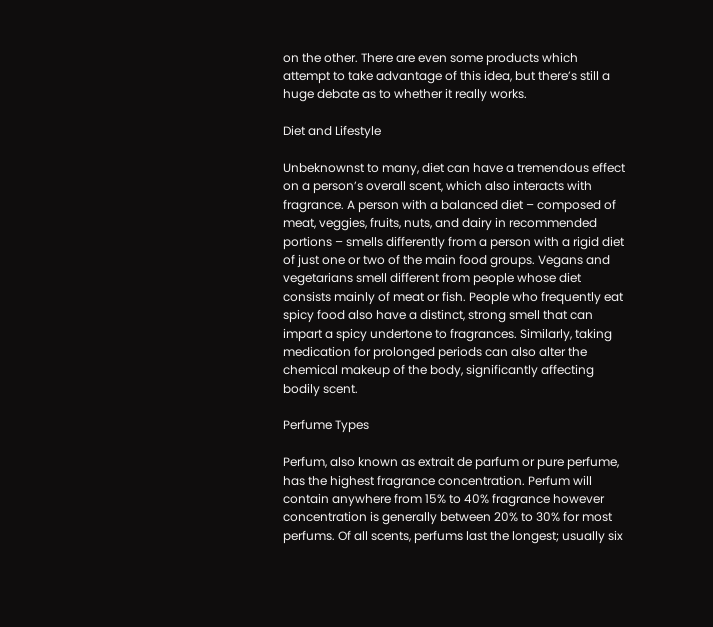on the other. There are even some products which attempt to take advantage of this idea, but there’s still a huge debate as to whether it really works.

Diet and Lifestyle

Unbeknownst to many, diet can have a tremendous effect on a person’s overall scent, which also interacts with fragrance. A person with a balanced diet – composed of meat, veggies, fruits, nuts, and dairy in recommended portions – smells differently from a person with a rigid diet of just one or two of the main food groups. Vegans and vegetarians smell different from people whose diet consists mainly of meat or fish. People who frequently eat spicy food also have a distinct, strong smell that can impart a spicy undertone to fragrances. Similarly, taking medication for prolonged periods can also alter the chemical makeup of the body, significantly affecting bodily scent.

Perfume Types

Perfum, also known as extrait de parfum or pure perfume, has the highest fragrance concentration. Perfum will contain anywhere from 15% to 40% fragrance however concentration is generally between 20% to 30% for most perfums. Of all scents, perfums last the longest; usually six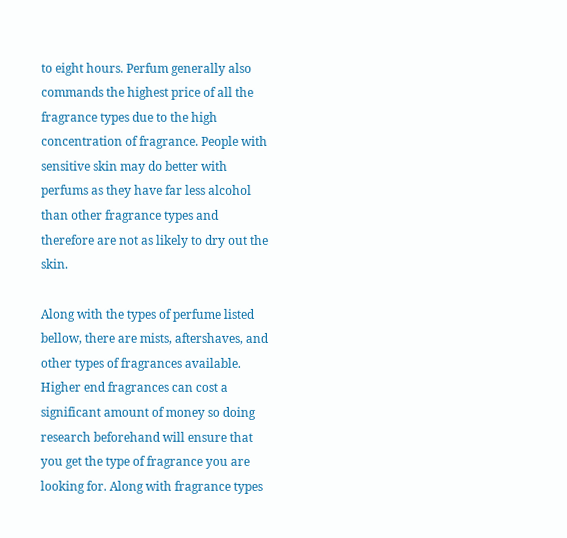to eight hours. Perfum generally also commands the highest price of all the fragrance types due to the high concentration of fragrance. People with sensitive skin may do better with perfums as they have far less alcohol than other fragrance types and therefore are not as likely to dry out the skin.

Along with the types of perfume listed bellow, there are mists, aftershaves, and other types of fragrances available. Higher end fragrances can cost a significant amount of money so doing research beforehand will ensure that you get the type of fragrance you are looking for. Along with fragrance types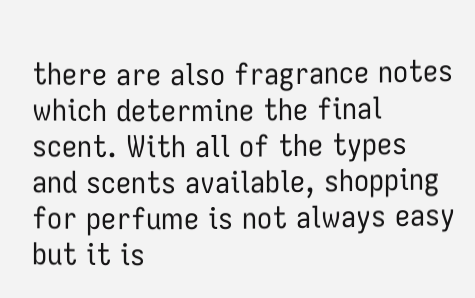there are also fragrance notes which determine the final scent. With all of the types and scents available, shopping for perfume is not always easy but it is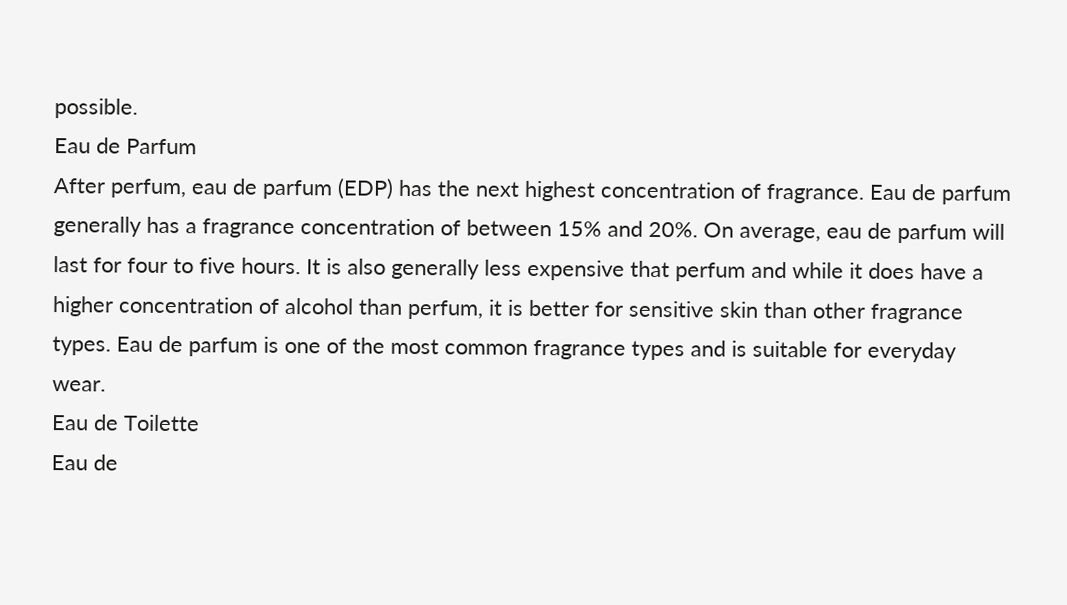possible.
Eau de Parfum
After perfum, eau de parfum (EDP) has the next highest concentration of fragrance. Eau de parfum generally has a fragrance concentration of between 15% and 20%. On average, eau de parfum will last for four to five hours. It is also generally less expensive that perfum and while it does have a higher concentration of alcohol than perfum, it is better for sensitive skin than other fragrance types. Eau de parfum is one of the most common fragrance types and is suitable for everyday wear.
Eau de Toilette
Eau de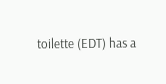toilette (EDT) has a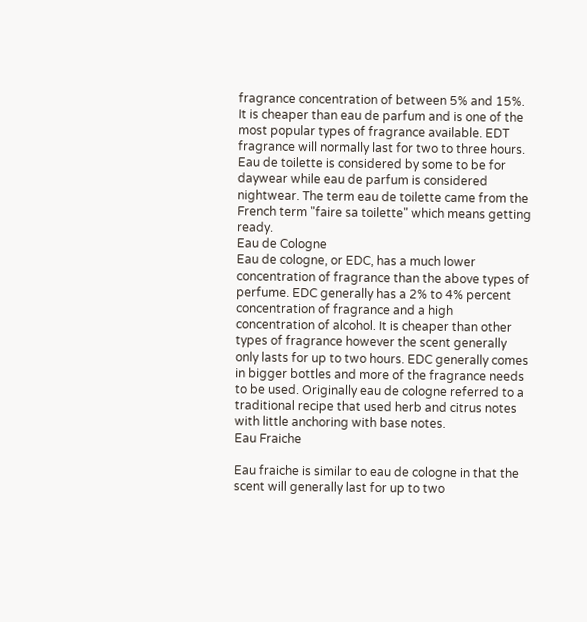fragrance concentration of between 5% and 15%. It is cheaper than eau de parfum and is one of the most popular types of fragrance available. EDT fragrance will normally last for two to three hours. Eau de toilette is considered by some to be for daywear while eau de parfum is considered nightwear. The term eau de toilette came from the French term "faire sa toilette" which means getting ready.
Eau de Cologne
Eau de cologne, or EDC, has a much lower concentration of fragrance than the above types of perfume. EDC generally has a 2% to 4% percent concentration of fragrance and a high concentration of alcohol. It is cheaper than other types of fragrance however the scent generally only lasts for up to two hours. EDC generally comes in bigger bottles and more of the fragrance needs to be used. Originally eau de cologne referred to a traditional recipe that used herb and citrus notes with little anchoring with base notes.
Eau Fraiche

Eau fraiche is similar to eau de cologne in that the scent will generally last for up to two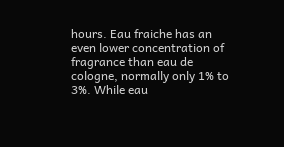hours. Eau fraiche has an even lower concentration of fragrance than eau de cologne, normally only 1% to 3%. While eau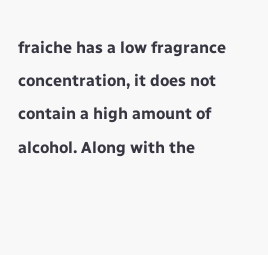fraiche has a low fragrance concentration, it does not contain a high amount of alcohol. Along with the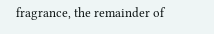fragrance, the remainder of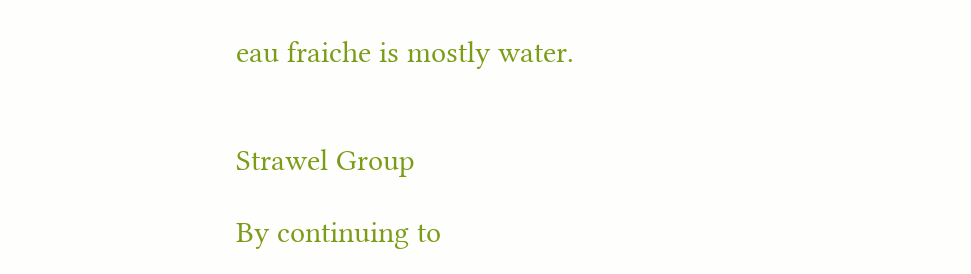eau fraiche is mostly water.


Strawel Group

By continuing to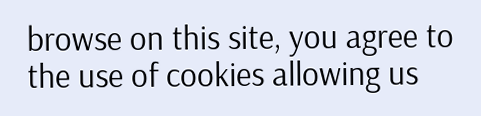browse on this site, you agree to the use of cookies allowing us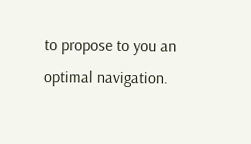to propose to you an optimal navigation.